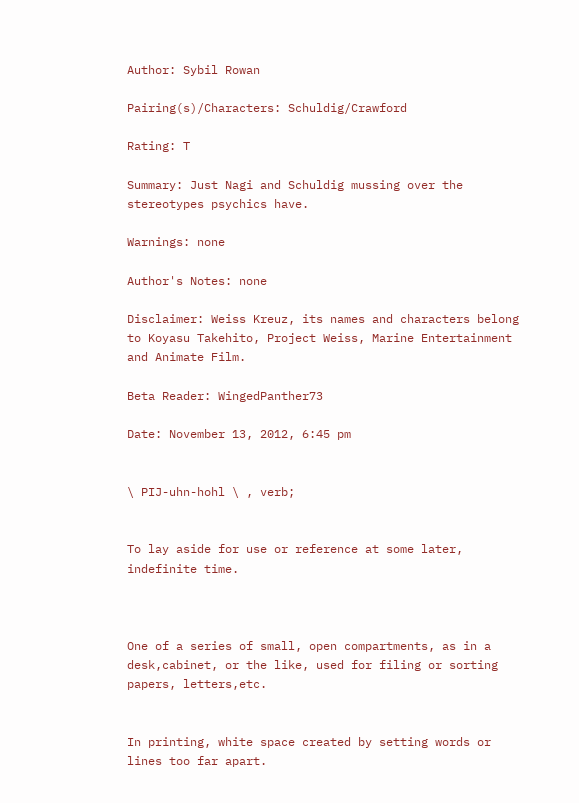Author: Sybil Rowan

Pairing(s)/Characters: Schuldig/Crawford

Rating: T

Summary: Just Nagi and Schuldig mussing over the stereotypes psychics have.

Warnings: none

Author's Notes: none

Disclaimer: Weiss Kreuz, its names and characters belong to Koyasu Takehito, Project Weiss, Marine Entertainment and Animate Film.

Beta Reader: WingedPanther73

Date: November 13, 2012, 6:45 pm


\ PIJ-uhn-hohl \ , verb;


To lay aside for use or reference at some later, indefinite time.



One of a series of small, open compartments, as in a desk,cabinet, or the like, used for filing or sorting papers, letters,etc.


In printing, white space created by setting words or lines too far apart.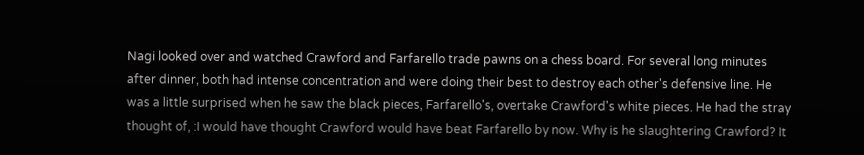Nagi looked over and watched Crawford and Farfarello trade pawns on a chess board. For several long minutes after dinner, both had intense concentration and were doing their best to destroy each other's defensive line. He was a little surprised when he saw the black pieces, Farfarello's, overtake Crawford's white pieces. He had the stray thought of, :I would have thought Crawford would have beat Farfarello by now. Why is he slaughtering Crawford? It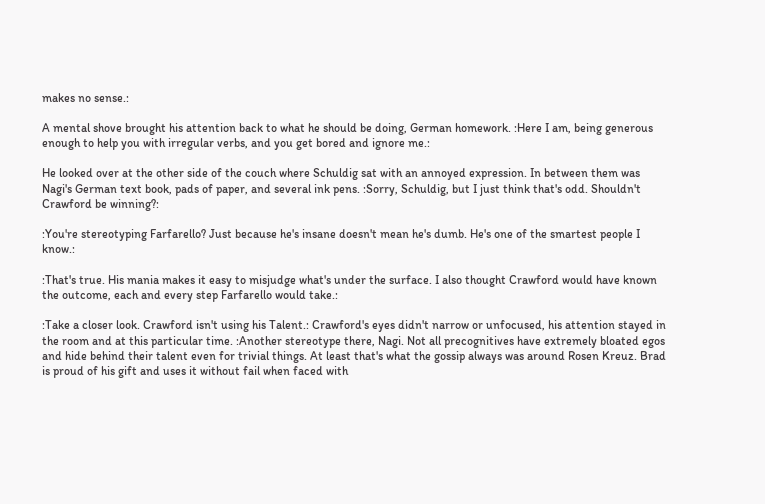makes no sense.:

A mental shove brought his attention back to what he should be doing, German homework. :Here I am, being generous enough to help you with irregular verbs, and you get bored and ignore me.:

He looked over at the other side of the couch where Schuldig sat with an annoyed expression. In between them was Nagi's German text book, pads of paper, and several ink pens. :Sorry, Schuldig, but I just think that's odd. Shouldn't Crawford be winning?:

:You're stereotyping Farfarello? Just because he's insane doesn't mean he's dumb. He's one of the smartest people I know.:

:That's true. His mania makes it easy to misjudge what's under the surface. I also thought Crawford would have known the outcome, each and every step Farfarello would take.:

:Take a closer look. Crawford isn't using his Talent.: Crawford's eyes didn't narrow or unfocused, his attention stayed in the room and at this particular time. :Another stereotype there, Nagi. Not all precognitives have extremely bloated egos and hide behind their talent even for trivial things. At least that's what the gossip always was around Rosen Kreuz. Brad is proud of his gift and uses it without fail when faced with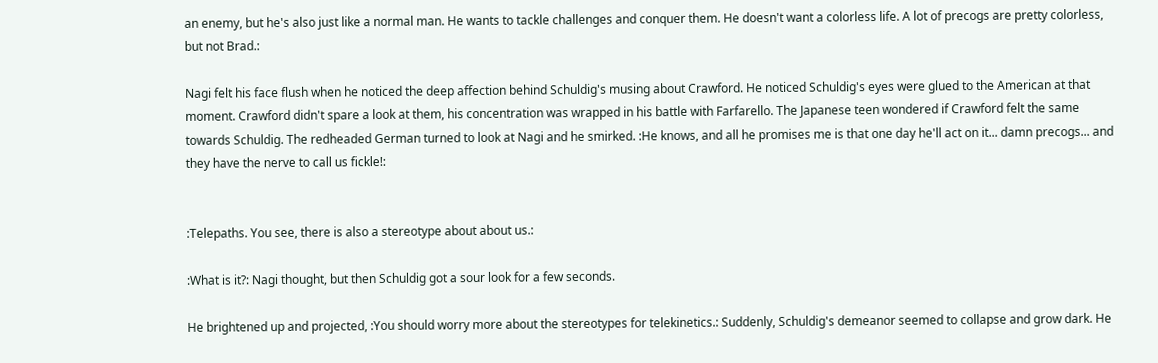an enemy, but he's also just like a normal man. He wants to tackle challenges and conquer them. He doesn't want a colorless life. A lot of precogs are pretty colorless, but not Brad.:

Nagi felt his face flush when he noticed the deep affection behind Schuldig's musing about Crawford. He noticed Schuldig's eyes were glued to the American at that moment. Crawford didn't spare a look at them, his concentration was wrapped in his battle with Farfarello. The Japanese teen wondered if Crawford felt the same towards Schuldig. The redheaded German turned to look at Nagi and he smirked. :He knows, and all he promises me is that one day he'll act on it... damn precogs... and they have the nerve to call us fickle!:


:Telepaths. You see, there is also a stereotype about about us.:

:What is it?: Nagi thought, but then Schuldig got a sour look for a few seconds.

He brightened up and projected, :You should worry more about the stereotypes for telekinetics.: Suddenly, Schuldig's demeanor seemed to collapse and grow dark. He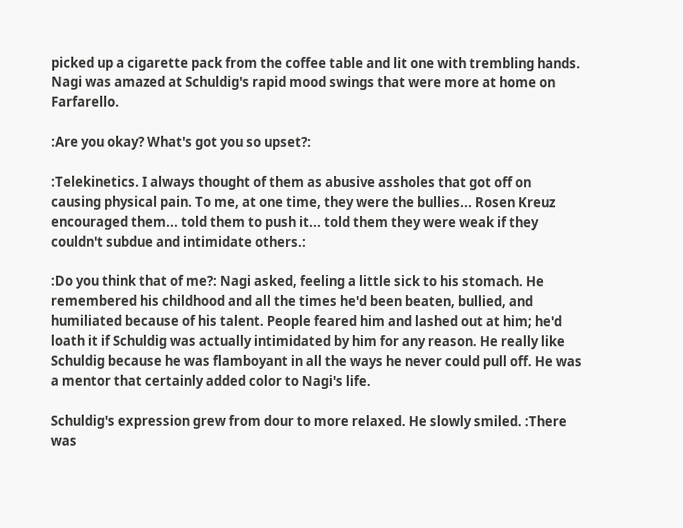picked up a cigarette pack from the coffee table and lit one with trembling hands. Nagi was amazed at Schuldig's rapid mood swings that were more at home on Farfarello.

:Are you okay? What's got you so upset?:

:Telekinetics. I always thought of them as abusive assholes that got off on causing physical pain. To me, at one time, they were the bullies... Rosen Kreuz encouraged them... told them to push it... told them they were weak if they couldn't subdue and intimidate others.:

:Do you think that of me?: Nagi asked, feeling a little sick to his stomach. He remembered his childhood and all the times he'd been beaten, bullied, and humiliated because of his talent. People feared him and lashed out at him; he'd loath it if Schuldig was actually intimidated by him for any reason. He really like Schuldig because he was flamboyant in all the ways he never could pull off. He was a mentor that certainly added color to Nagi's life.

Schuldig's expression grew from dour to more relaxed. He slowly smiled. :There was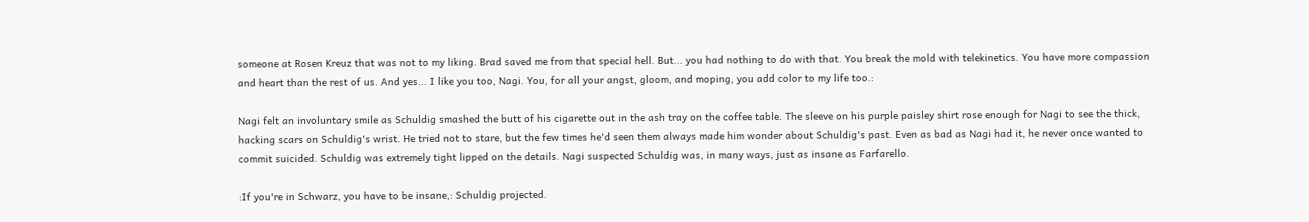someone at Rosen Kreuz that was not to my liking. Brad saved me from that special hell. But... you had nothing to do with that. You break the mold with telekinetics. You have more compassion and heart than the rest of us. And yes... I like you too, Nagi. You, for all your angst, gloom, and moping, you add color to my life too.:

Nagi felt an involuntary smile as Schuldig smashed the butt of his cigarette out in the ash tray on the coffee table. The sleeve on his purple paisley shirt rose enough for Nagi to see the thick, hacking scars on Schuldig's wrist. He tried not to stare, but the few times he'd seen them always made him wonder about Schuldig's past. Even as bad as Nagi had it, he never once wanted to commit suicided. Schuldig was extremely tight lipped on the details. Nagi suspected Schuldig was, in many ways, just as insane as Farfarello.

:If you're in Schwarz, you have to be insane,: Schuldig projected.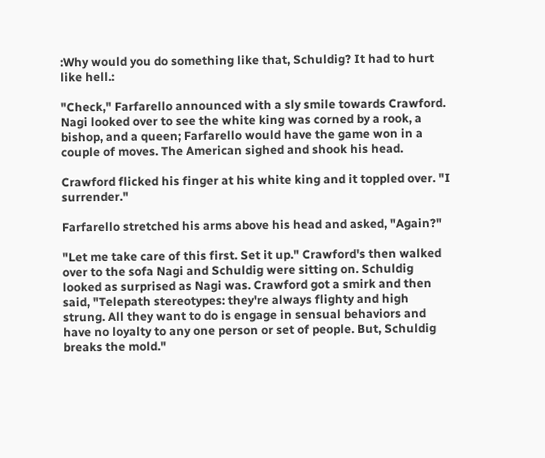:Why would you do something like that, Schuldig? It had to hurt like hell.:

"Check," Farfarello announced with a sly smile towards Crawford. Nagi looked over to see the white king was corned by a rook, a bishop, and a queen; Farfarello would have the game won in a couple of moves. The American sighed and shook his head.

Crawford flicked his finger at his white king and it toppled over. "I surrender."

Farfarello stretched his arms above his head and asked, "Again?"

"Let me take care of this first. Set it up." Crawford's then walked over to the sofa Nagi and Schuldig were sitting on. Schuldig looked as surprised as Nagi was. Crawford got a smirk and then said, "Telepath stereotypes: they're always flighty and high strung. All they want to do is engage in sensual behaviors and have no loyalty to any one person or set of people. But, Schuldig breaks the mold."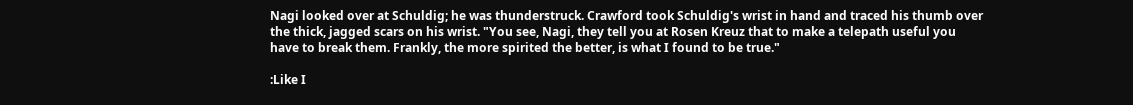Nagi looked over at Schuldig; he was thunderstruck. Crawford took Schuldig's wrist in hand and traced his thumb over the thick, jagged scars on his wrist. "You see, Nagi, they tell you at Rosen Kreuz that to make a telepath useful you have to break them. Frankly, the more spirited the better, is what I found to be true."

:Like I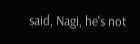said, Nagi, he's not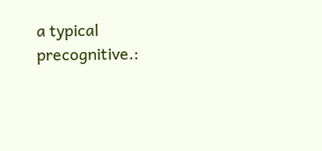a typical precognitive.: